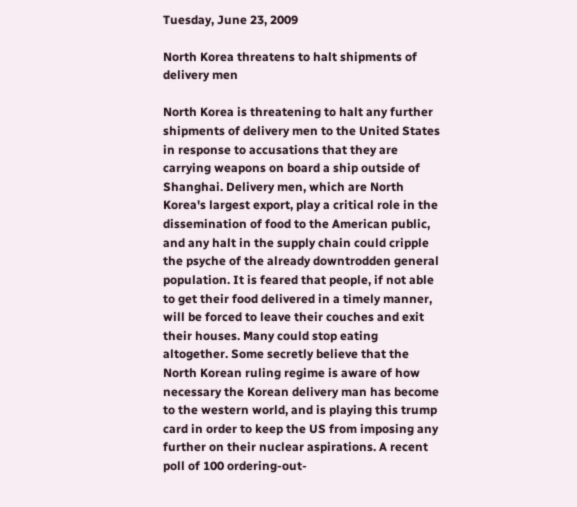Tuesday, June 23, 2009

North Korea threatens to halt shipments of delivery men

North Korea is threatening to halt any further shipments of delivery men to the United States in response to accusations that they are carrying weapons on board a ship outside of Shanghai. Delivery men, which are North Korea's largest export, play a critical role in the dissemination of food to the American public, and any halt in the supply chain could cripple the psyche of the already downtrodden general population. It is feared that people, if not able to get their food delivered in a timely manner, will be forced to leave their couches and exit their houses. Many could stop eating altogether. Some secretly believe that the North Korean ruling regime is aware of how necessary the Korean delivery man has become to the western world, and is playing this trump card in order to keep the US from imposing any further on their nuclear aspirations. A recent poll of 100 ordering-out-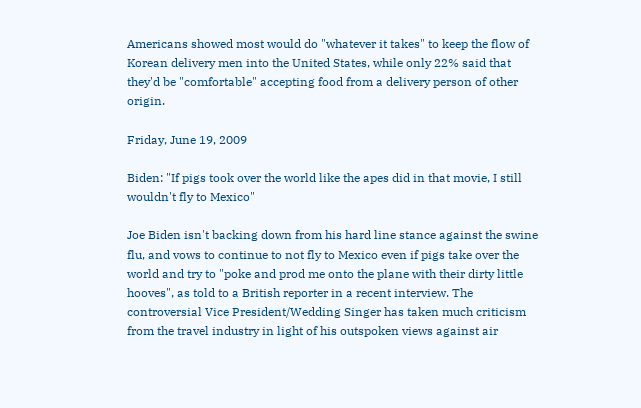Americans showed most would do "whatever it takes" to keep the flow of Korean delivery men into the United States, while only 22% said that they'd be "comfortable" accepting food from a delivery person of other origin.

Friday, June 19, 2009

Biden: "If pigs took over the world like the apes did in that movie, I still wouldn't fly to Mexico"

Joe Biden isn't backing down from his hard line stance against the swine flu, and vows to continue to not fly to Mexico even if pigs take over the world and try to "poke and prod me onto the plane with their dirty little hooves", as told to a British reporter in a recent interview. The controversial Vice President/Wedding Singer has taken much criticism from the travel industry in light of his outspoken views against air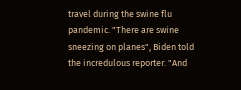travel during the swine flu pandemic. "There are swine sneezing on planes", Biden told the incredulous reporter. "And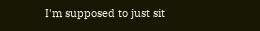I'm supposed to just sit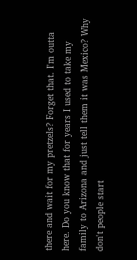there and wait for my pretzels? Forget that. I'm outta here. Do you know that for years I used to take my family to Arizona and just tell them it was Mexico? Why don't people start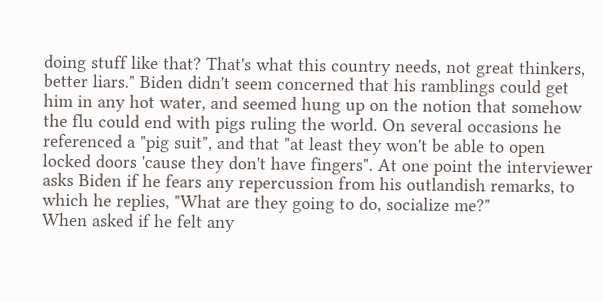doing stuff like that? That's what this country needs, not great thinkers, better liars." Biden didn't seem concerned that his ramblings could get him in any hot water, and seemed hung up on the notion that somehow the flu could end with pigs ruling the world. On several occasions he referenced a "pig suit", and that "at least they won't be able to open locked doors 'cause they don't have fingers". At one point the interviewer asks Biden if he fears any repercussion from his outlandish remarks, to which he replies, "What are they going to do, socialize me?"
When asked if he felt any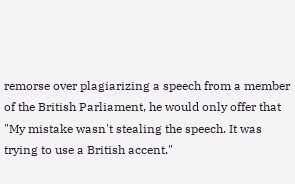remorse over plagiarizing a speech from a member of the British Parliament, he would only offer that "My mistake wasn't stealing the speech. It was trying to use a British accent."